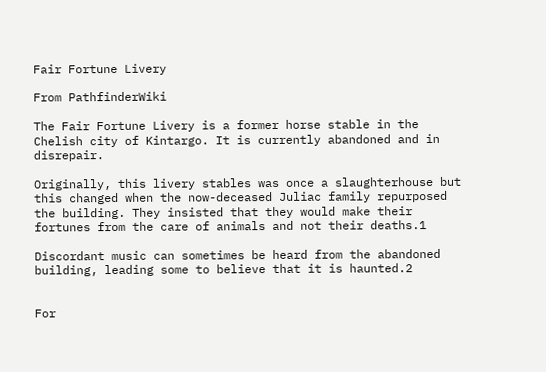Fair Fortune Livery

From PathfinderWiki

The Fair Fortune Livery is a former horse stable in the Chelish city of Kintargo. It is currently abandoned and in disrepair.

Originally, this livery stables was once a slaughterhouse but this changed when the now-deceased Juliac family repurposed the building. They insisted that they would make their fortunes from the care of animals and not their deaths.1

Discordant music can sometimes be heard from the abandoned building, leading some to believe that it is haunted.2


For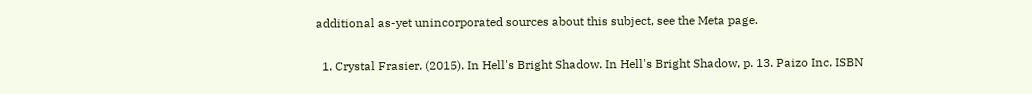additional as-yet unincorporated sources about this subject, see the Meta page.

  1. Crystal Frasier. (2015). In Hell's Bright Shadow. In Hell's Bright Shadow, p. 13. Paizo Inc. ISBN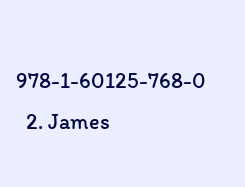978-1-60125-768-0
  2. James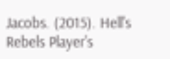Jacobs. (2015). Hell's Rebels Player's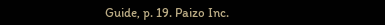Guide, p. 19. Paizo Inc.